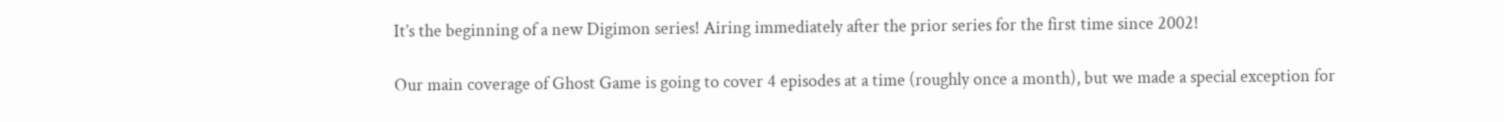It’s the beginning of a new Digimon series! Airing immediately after the prior series for the first time since 2002!

Our main coverage of Ghost Game is going to cover 4 episodes at a time (roughly once a month), but we made a special exception for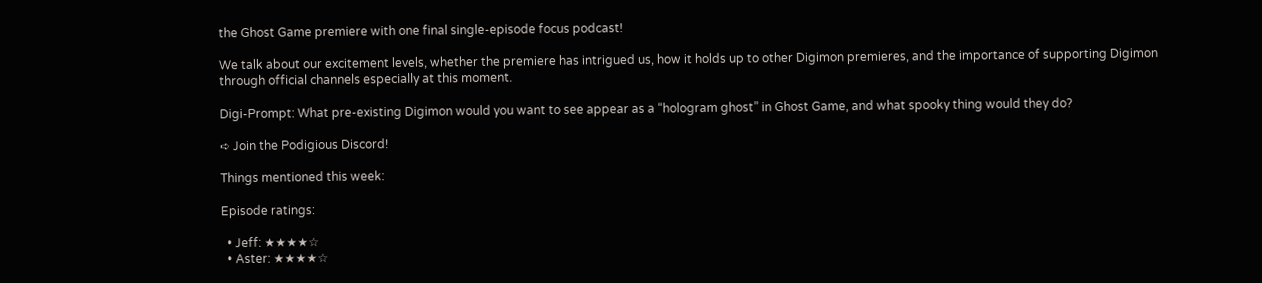the Ghost Game premiere with one final single-episode focus podcast!

We talk about our excitement levels, whether the premiere has intrigued us, how it holds up to other Digimon premieres, and the importance of supporting Digimon through official channels especially at this moment.

Digi-Prompt: What pre-existing Digimon would you want to see appear as a “hologram ghost” in Ghost Game, and what spooky thing would they do?

➪ Join the Podigious Discord!

Things mentioned this week:

Episode ratings:

  • Jeff: ★★★★☆
  • Aster: ★★★★☆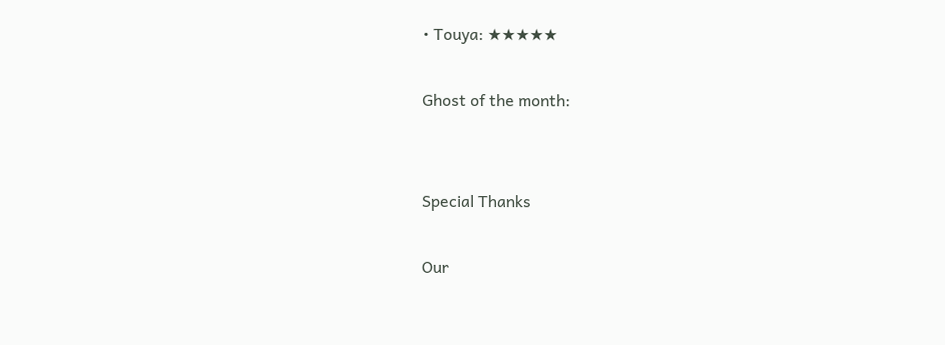• Touya: ★★★★★

Ghost of the month:


Special Thanks

Our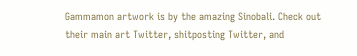Gammamon artwork is by the amazing Sinobali. Check out their main art Twitter, shitposting Twitter, and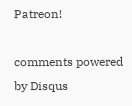Patreon!

comments powered by Disqus